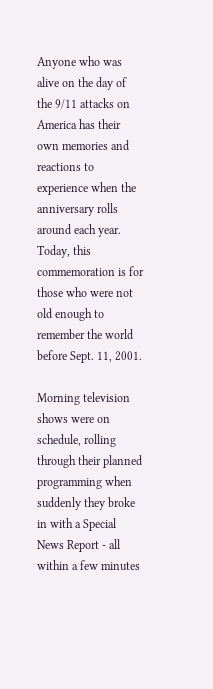Anyone who was alive on the day of the 9/11 attacks on America has their own memories and reactions to experience when the anniversary rolls around each year. Today, this commemoration is for those who were not old enough to remember the world before Sept. 11, 2001.

Morning television shows were on schedule, rolling through their planned programming when suddenly they broke in with a Special News Report - all within a few minutes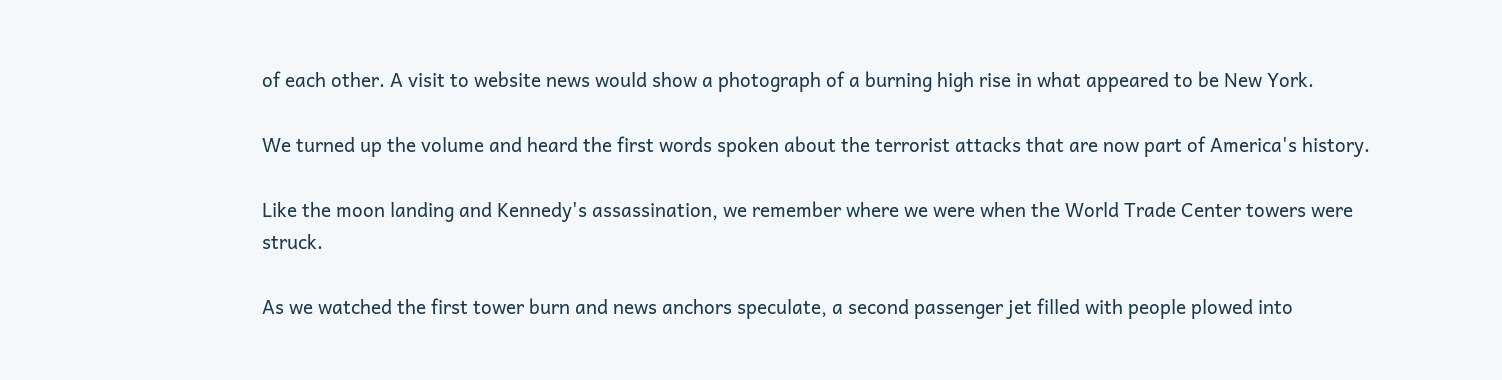of each other. A visit to website news would show a photograph of a burning high rise in what appeared to be New York.

We turned up the volume and heard the first words spoken about the terrorist attacks that are now part of America's history.

Like the moon landing and Kennedy's assassination, we remember where we were when the World Trade Center towers were struck.

As we watched the first tower burn and news anchors speculate, a second passenger jet filled with people plowed into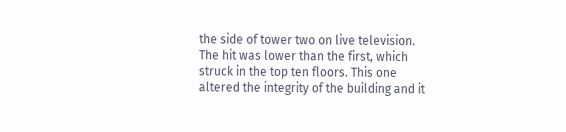the side of tower two on live television. The hit was lower than the first, which struck in the top ten floors. This one altered the integrity of the building and it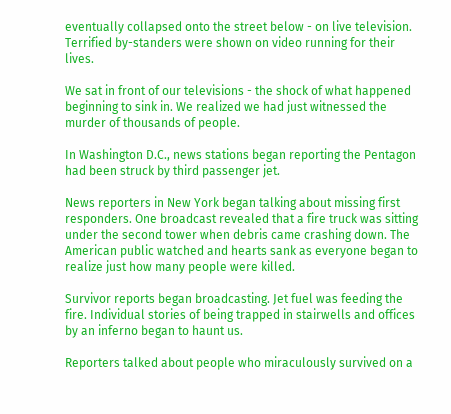eventually collapsed onto the street below - on live television. Terrified by-standers were shown on video running for their lives.

We sat in front of our televisions - the shock of what happened beginning to sink in. We realized we had just witnessed the murder of thousands of people.

In Washington D.C., news stations began reporting the Pentagon had been struck by third passenger jet.

News reporters in New York began talking about missing first responders. One broadcast revealed that a fire truck was sitting under the second tower when debris came crashing down. The American public watched and hearts sank as everyone began to realize just how many people were killed.

Survivor reports began broadcasting. Jet fuel was feeding the fire. Individual stories of being trapped in stairwells and offices by an inferno began to haunt us.

Reporters talked about people who miraculously survived on a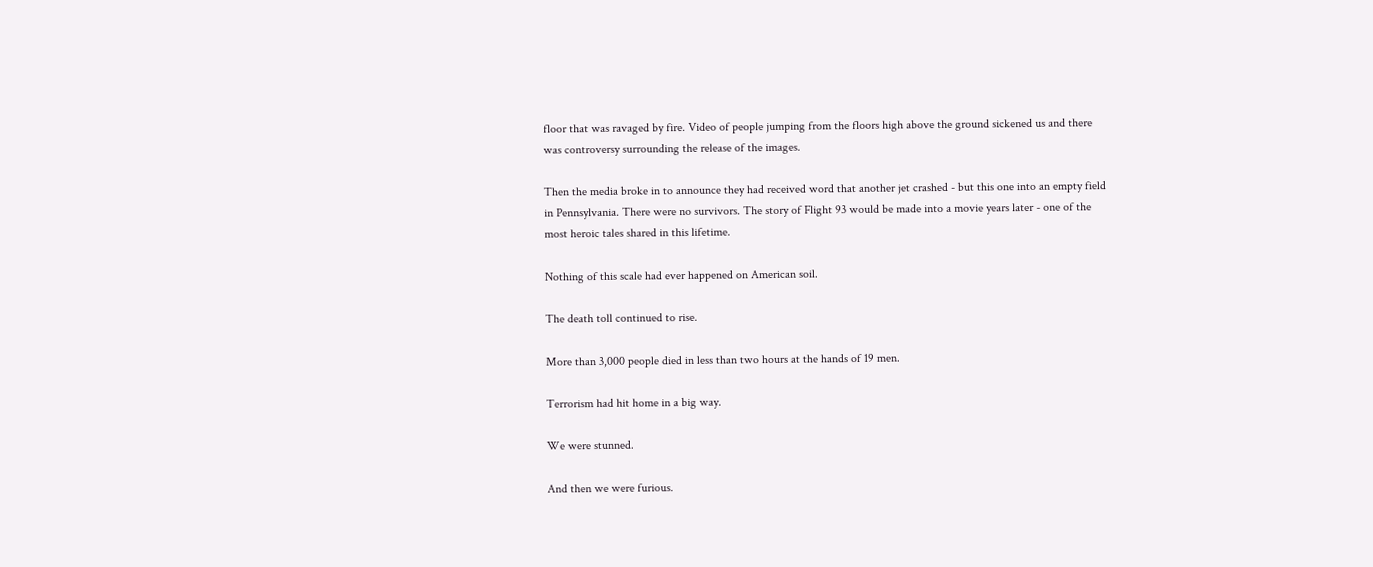floor that was ravaged by fire. Video of people jumping from the floors high above the ground sickened us and there was controversy surrounding the release of the images.

Then the media broke in to announce they had received word that another jet crashed - but this one into an empty field in Pennsylvania. There were no survivors. The story of Flight 93 would be made into a movie years later - one of the most heroic tales shared in this lifetime.

Nothing of this scale had ever happened on American soil.

The death toll continued to rise.

More than 3,000 people died in less than two hours at the hands of 19 men.

Terrorism had hit home in a big way.

We were stunned.

And then we were furious.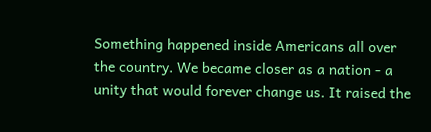Something happened inside Americans all over the country. We became closer as a nation - a unity that would forever change us. It raised the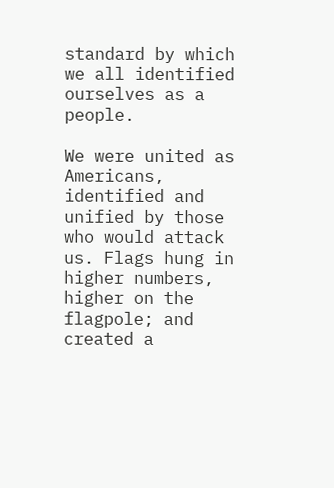standard by which we all identified ourselves as a people.

We were united as Americans, identified and unified by those who would attack us. Flags hung in higher numbers, higher on the flagpole; and created a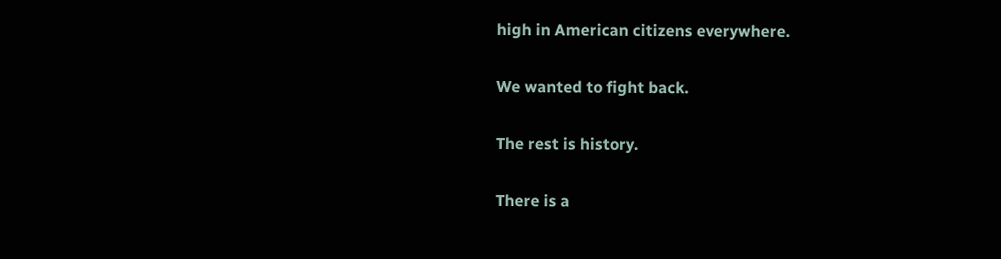high in American citizens everywhere.

We wanted to fight back.

The rest is history.

There is a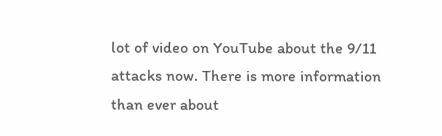lot of video on YouTube about the 9/11 attacks now. There is more information than ever about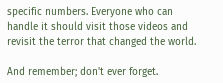specific numbers. Everyone who can handle it should visit those videos and revisit the terror that changed the world.

And remember; don't ever forget.